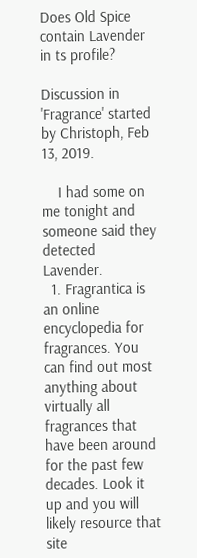Does Old Spice contain Lavender in ts profile?

Discussion in 'Fragrance' started by Christoph, Feb 13, 2019.

    I had some on me tonight and someone said they detected Lavender.
  1. Fragrantica is an online encyclopedia for fragrances. You can find out most anything about virtually all fragrances that have been around for the past few decades. Look it up and you will likely resource that site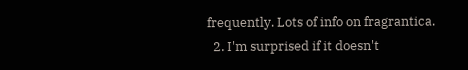frequently. Lots of info on fragrantica.
  2. I'm surprised if it doesn't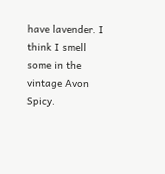have lavender. I think I smell some in the vintage Avon Spicy.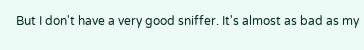But I don't have a very good sniffer. It's almost as bad as my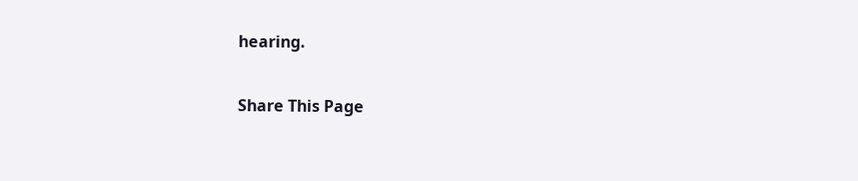hearing.

Share This Page